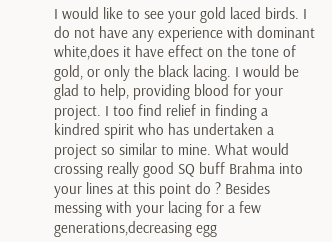I would like to see your gold laced birds. I do not have any experience with dominant white,does it have effect on the tone of gold, or only the black lacing. I would be glad to help, providing blood for your project. I too find relief in finding a kindred spirit who has undertaken a project so similar to mine. What would crossing really good SQ buff Brahma into your lines at this point do ? Besides messing with your lacing for a few generations,decreasing egg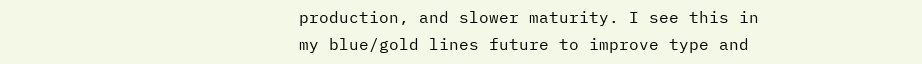production, and slower maturity. I see this in my blue/gold lines future to improve type and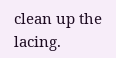clean up the lacing.